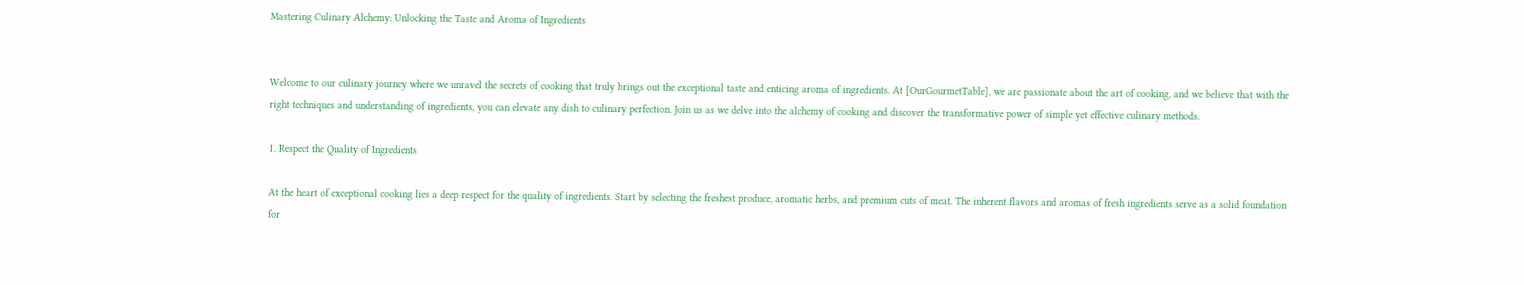Mastering Culinary Alchemy: Unlocking the Taste and Aroma of Ingredients


Welcome to our culinary journey where we unravel the secrets of cooking that truly brings out the exceptional taste and enticing aroma of ingredients. At [OurGourmetTable], we are passionate about the art of cooking, and we believe that with the right techniques and understanding of ingredients, you can elevate any dish to culinary perfection. Join us as we delve into the alchemy of cooking and discover the transformative power of simple yet effective culinary methods.

1. Respect the Quality of Ingredients

At the heart of exceptional cooking lies a deep respect for the quality of ingredients. Start by selecting the freshest produce, aromatic herbs, and premium cuts of meat. The inherent flavors and aromas of fresh ingredients serve as a solid foundation for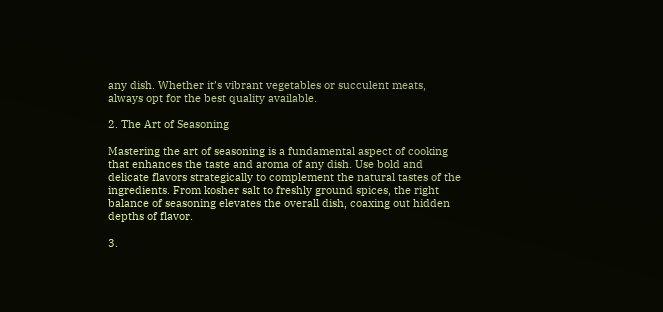any dish. Whether it’s vibrant vegetables or succulent meats, always opt for the best quality available.

2. The Art of Seasoning

Mastering the art of seasoning is a fundamental aspect of cooking that enhances the taste and aroma of any dish. Use bold and delicate flavors strategically to complement the natural tastes of the ingredients. From kosher salt to freshly ground spices, the right balance of seasoning elevates the overall dish, coaxing out hidden depths of flavor.

3.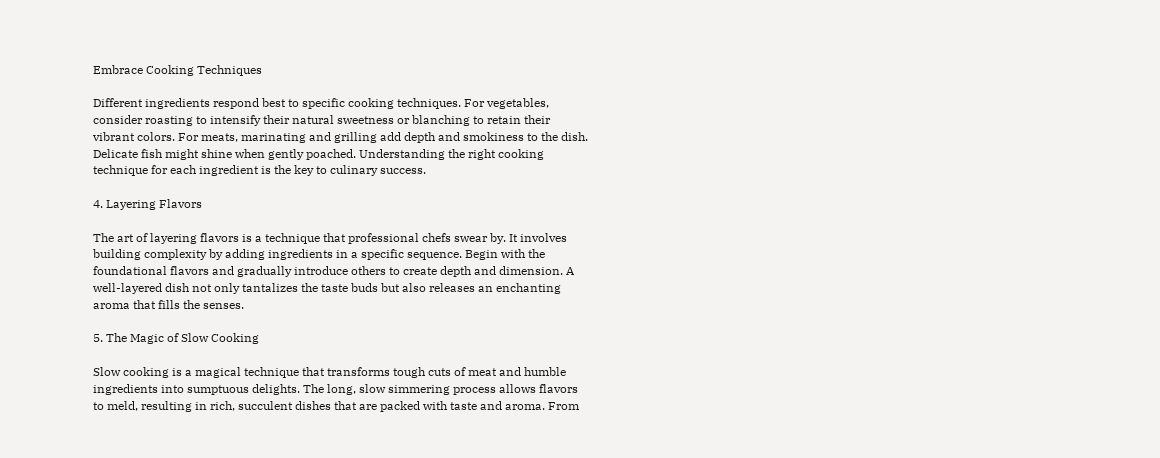Embrace Cooking Techniques

Different ingredients respond best to specific cooking techniques. For vegetables, consider roasting to intensify their natural sweetness or blanching to retain their vibrant colors. For meats, marinating and grilling add depth and smokiness to the dish. Delicate fish might shine when gently poached. Understanding the right cooking technique for each ingredient is the key to culinary success.

4. Layering Flavors

The art of layering flavors is a technique that professional chefs swear by. It involves building complexity by adding ingredients in a specific sequence. Begin with the foundational flavors and gradually introduce others to create depth and dimension. A well-layered dish not only tantalizes the taste buds but also releases an enchanting aroma that fills the senses.

5. The Magic of Slow Cooking

Slow cooking is a magical technique that transforms tough cuts of meat and humble ingredients into sumptuous delights. The long, slow simmering process allows flavors to meld, resulting in rich, succulent dishes that are packed with taste and aroma. From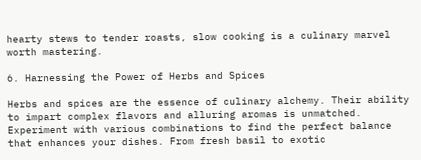hearty stews to tender roasts, slow cooking is a culinary marvel worth mastering.

6. Harnessing the Power of Herbs and Spices

Herbs and spices are the essence of culinary alchemy. Their ability to impart complex flavors and alluring aromas is unmatched. Experiment with various combinations to find the perfect balance that enhances your dishes. From fresh basil to exotic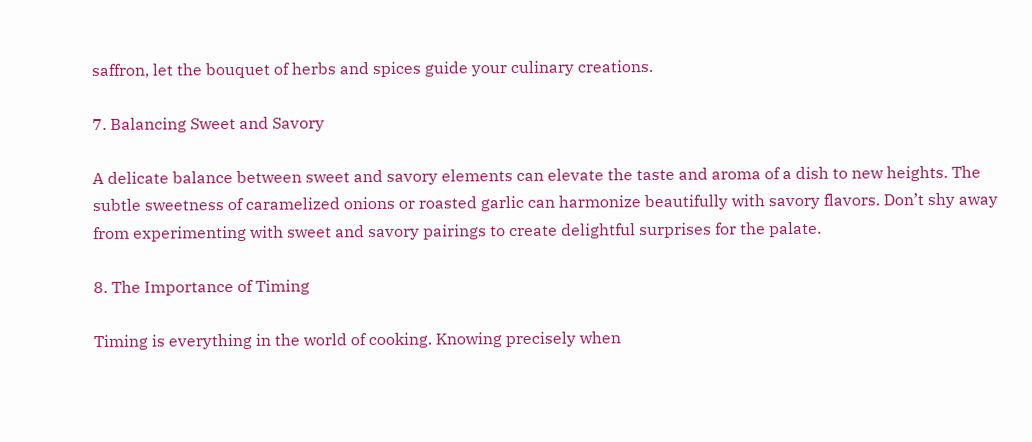saffron, let the bouquet of herbs and spices guide your culinary creations.

7. Balancing Sweet and Savory

A delicate balance between sweet and savory elements can elevate the taste and aroma of a dish to new heights. The subtle sweetness of caramelized onions or roasted garlic can harmonize beautifully with savory flavors. Don’t shy away from experimenting with sweet and savory pairings to create delightful surprises for the palate.

8. The Importance of Timing

Timing is everything in the world of cooking. Knowing precisely when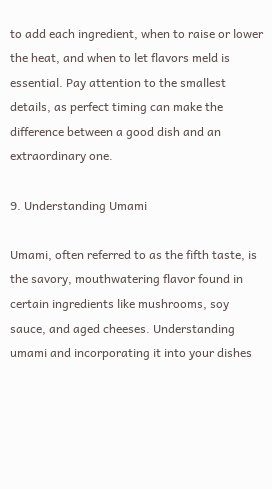to add each ingredient, when to raise or lower the heat, and when to let flavors meld is essential. Pay attention to the smallest details, as perfect timing can make the difference between a good dish and an extraordinary one.

9. Understanding Umami

Umami, often referred to as the fifth taste, is the savory, mouthwatering flavor found in certain ingredients like mushrooms, soy sauce, and aged cheeses. Understanding umami and incorporating it into your dishes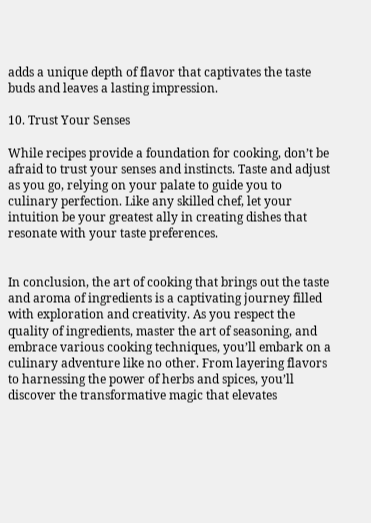adds a unique depth of flavor that captivates the taste buds and leaves a lasting impression.

10. Trust Your Senses

While recipes provide a foundation for cooking, don’t be afraid to trust your senses and instincts. Taste and adjust as you go, relying on your palate to guide you to culinary perfection. Like any skilled chef, let your intuition be your greatest ally in creating dishes that resonate with your taste preferences.


In conclusion, the art of cooking that brings out the taste and aroma of ingredients is a captivating journey filled with exploration and creativity. As you respect the quality of ingredients, master the art of seasoning, and embrace various cooking techniques, you’ll embark on a culinary adventure like no other. From layering flavors to harnessing the power of herbs and spices, you’ll discover the transformative magic that elevates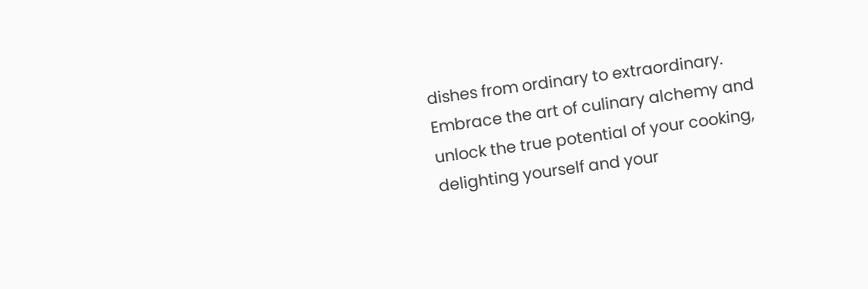dishes from ordinary to extraordinary. Embrace the art of culinary alchemy and unlock the true potential of your cooking, delighting yourself and your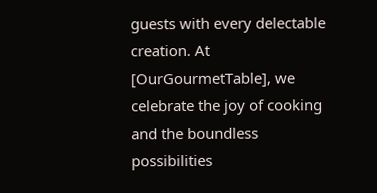guests with every delectable creation. At [OurGourmetTable], we celebrate the joy of cooking and the boundless possibilities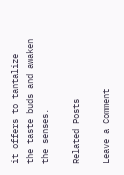it offers to tantalize the taste buds and awaken the senses.

Related Posts

Leave a Comment